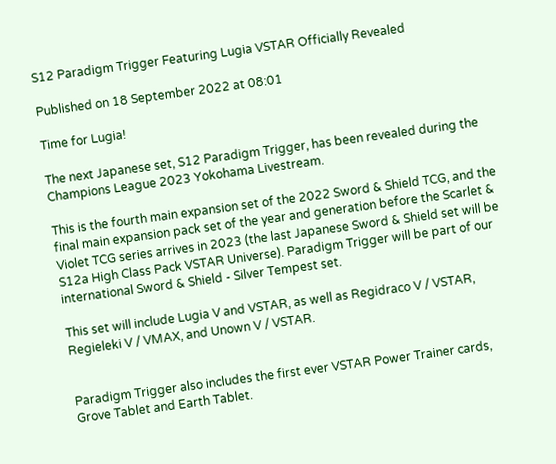S12 Paradigm Trigger Featuring Lugia VSTAR Officially Revealed

Published on 18 September 2022 at 08:01

Time for Lugia!

The next Japanese set, S12 Paradigm Trigger, has been revealed during the Champions League 2023 Yokohama Livestream.

This is the fourth main expansion set of the 2022 Sword & Shield TCG, and the final main expansion pack set of the year and generation before the Scarlet & Violet TCG series arrives in 2023 (the last Japanese Sword & Shield set will be S12a High Class Pack VSTAR Universe). Paradigm Trigger will be part of our international Sword & Shield - Silver Tempest set.

This set will include Lugia V and VSTAR, as well as Regidraco V / VSTAR, Regieleki V / VMAX, and Unown V / VSTAR.


Paradigm Trigger also includes the first ever VSTAR Power Trainer cards, Grove Tablet and Earth Tablet.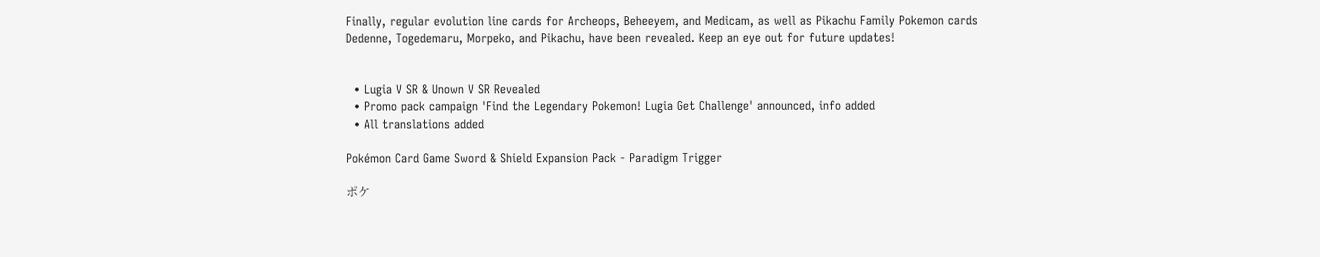Finally, regular evolution line cards for Archeops, Beheeyem, and Medicam, as well as Pikachu Family Pokemon cards Dedenne, Togedemaru, Morpeko, and Pikachu, have been revealed. Keep an eye out for future updates!


  • Lugia V SR & Unown V SR Revealed
  • Promo pack campaign 'Find the Legendary Pokemon! Lugia Get Challenge' announced, info added
  • All translations added

Pokémon Card Game Sword & Shield Expansion Pack - Paradigm Trigger

ポケ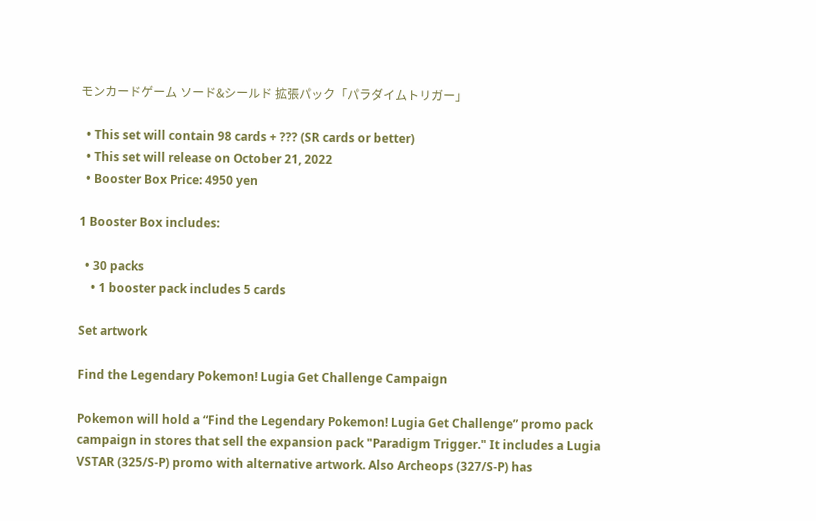モンカードゲーム ソード&シールド 拡張パック「パラダイムトリガー」

  • This set will contain 98 cards + ??? (SR cards or better)
  • This set will release on October 21, 2022
  • Booster Box Price: 4950 yen

1 Booster Box includes:

  • 30 packs
    • 1 booster pack includes 5 cards

Set artwork

Find the Legendary Pokemon! Lugia Get Challenge Campaign

Pokemon will hold a “Find the Legendary Pokemon! Lugia Get Challenge” promo pack campaign in stores that sell the expansion pack "Paradigm Trigger." It includes a Lugia VSTAR (325/S-P) promo with alternative artwork. Also Archeops (327/S-P) has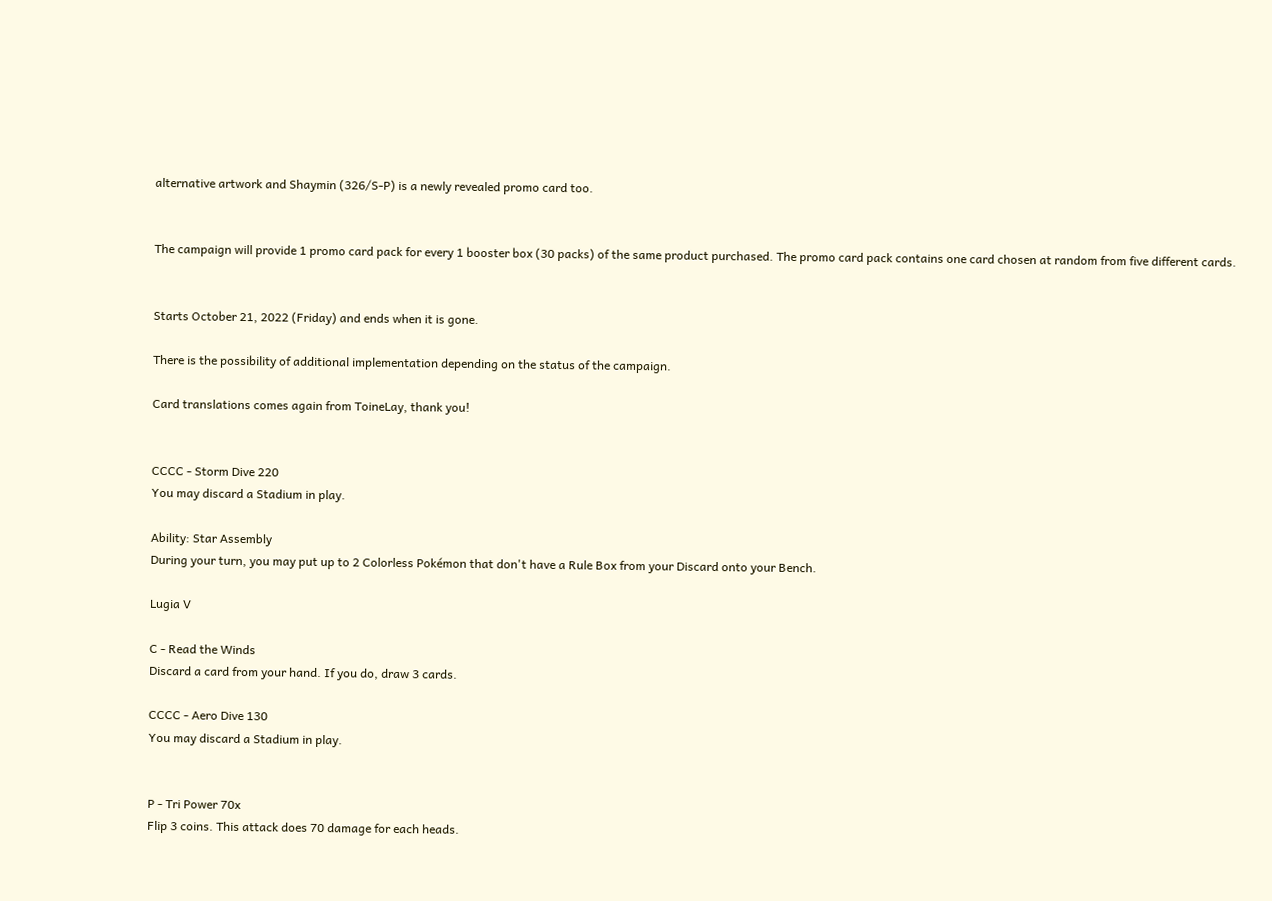alternative artwork and Shaymin (326/S-P) is a newly revealed promo card too.


The campaign will provide 1 promo card pack for every 1 booster box (30 packs) of the same product purchased. The promo card pack contains one card chosen at random from five different cards.


Starts October 21, 2022 (Friday) and ends when it is gone.

There is the possibility of additional implementation depending on the status of the campaign.

Card translations comes again from ToineLay, thank you!


CCCC - Storm Dive 220
You may discard a Stadium in play.

Ability: Star Assembly
During your turn, you may put up to 2 Colorless Pokémon that don't have a Rule Box from your Discard onto your Bench.

Lugia V

C - Read the Winds
Discard a card from your hand. If you do, draw 3 cards.

CCCC - Aero Dive 130
You may discard a Stadium in play.


P - Tri Power 70x
Flip 3 coins. This attack does 70 damage for each heads.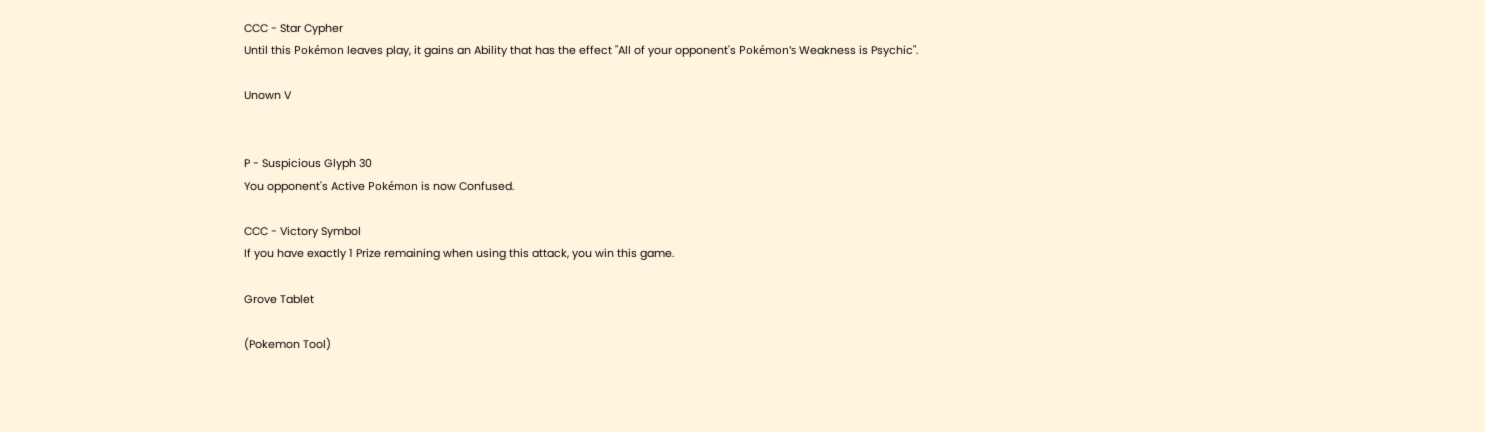CCC - Star Cypher
Until this Pokémon leaves play, it gains an Ability that has the effect "All of your opponent's Pokémon's Weakness is Psychic".

Unown V


P - Suspicious Glyph 30
You opponent's Active Pokémon is now Confused.

CCC - Victory Symbol
If you have exactly 1 Prize remaining when using this attack, you win this game.

Grove Tablet

(Pokemon Tool)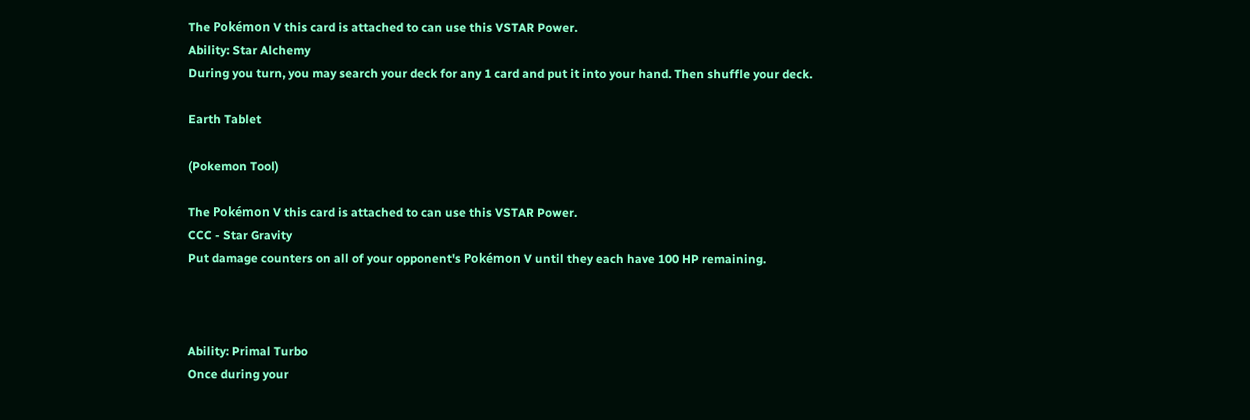The Pokémon V this card is attached to can use this VSTAR Power.
Ability: Star Alchemy
During you turn, you may search your deck for any 1 card and put it into your hand. Then shuffle your deck.

Earth Tablet

(Pokemon Tool)

The Pokémon V this card is attached to can use this VSTAR Power.
CCC - Star Gravity
Put damage counters on all of your opponent's Pokémon V until they each have 100 HP remaining.



Ability: Primal Turbo
Once during your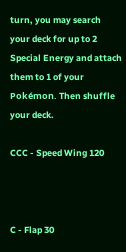turn, you may search your deck for up to 2 Special Energy and attach them to 1 of your Pokémon. Then shuffle your deck.

CCC - Speed Wing 120



C - Flap 30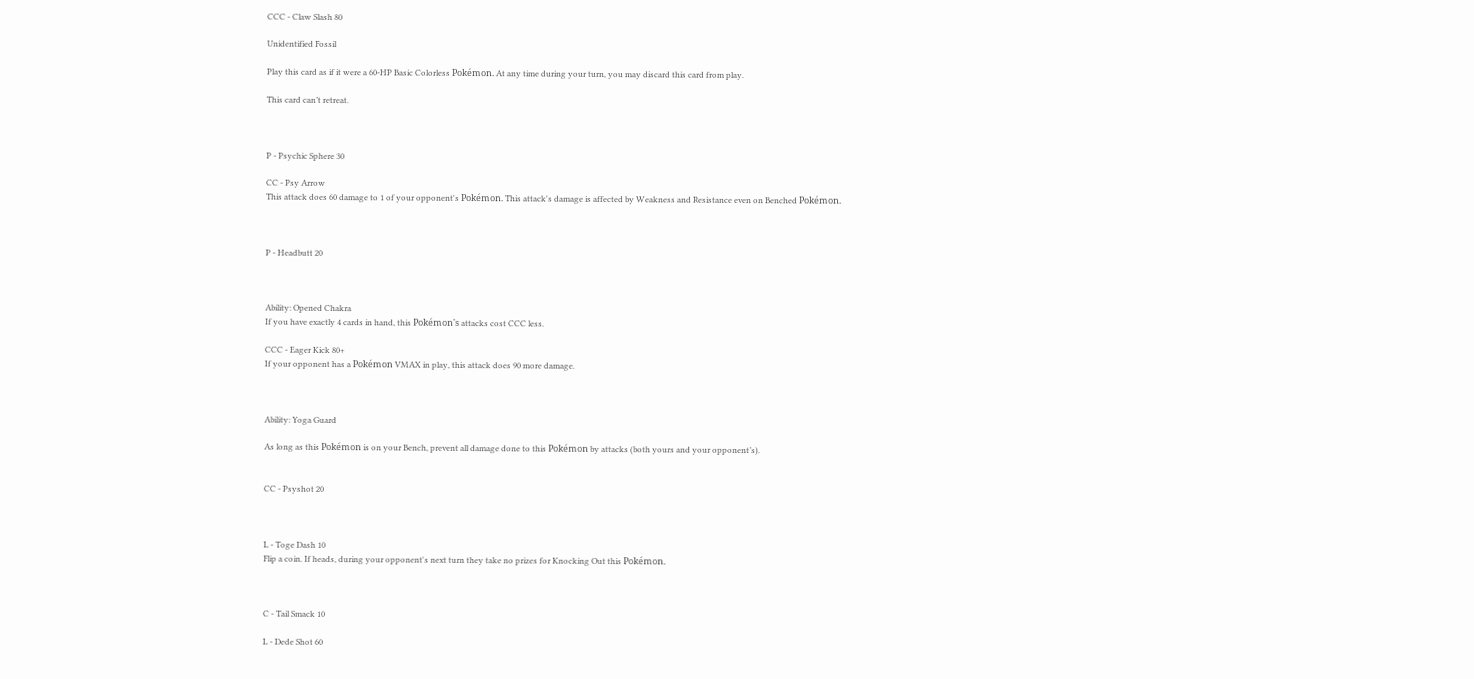CCC - Claw Slash 80

Unidentified Fossil

Play this card as if it were a 60-HP Basic Colorless Pokémon. At any time during your turn, you may discard this card from play.

This card can’t retreat.



P - Psychic Sphere 30

CC - Psy Arrow
This attack does 60 damage to 1 of your opponent's Pokémon. This attack's damage is affected by Weakness and Resistance even on Benched Pokémon.



P - Headbutt 20



Ability: Opened Chakra
If you have exactly 4 cards in hand, this Pokémon's attacks cost CCC less.

CCC - Eager Kick 80+
If your opponent has a Pokémon VMAX in play, this attack does 90 more damage.



Ability: Yoga Guard

As long as this Pokémon is on your Bench, prevent all damage done to this Pokémon by attacks (both yours and your opponent’s).


CC - Psyshot 20



L - Toge Dash 10
Flip a coin. If heads, during your opponent's next turn they take no prizes for Knocking Out this Pokémon.



C - Tail Smack 10

L - Dede Shot 60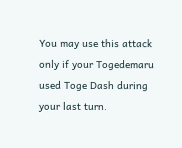You may use this attack only if your Togedemaru used Toge Dash during your last turn.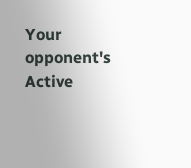Your opponent's Active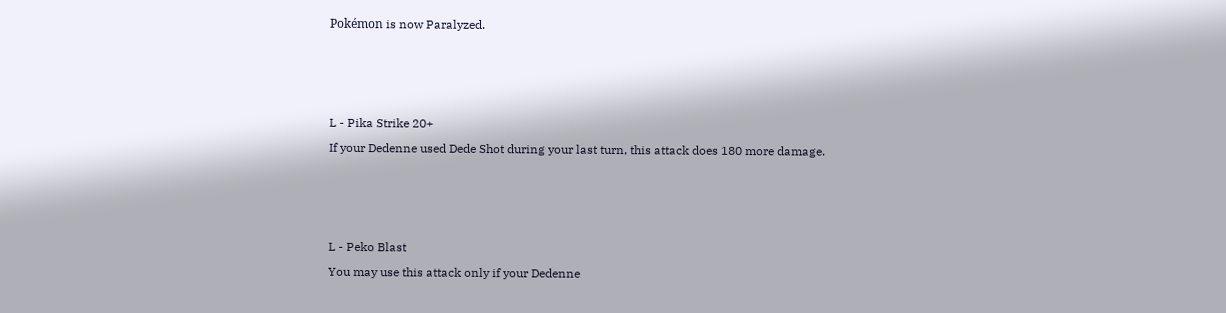Pokémon is now Paralyzed.



L - Pika Strike 20+
If your Dedenne used Dede Shot during your last turn, this attack does 180 more damage.



L - Peko Blast
You may use this attack only if your Dedenne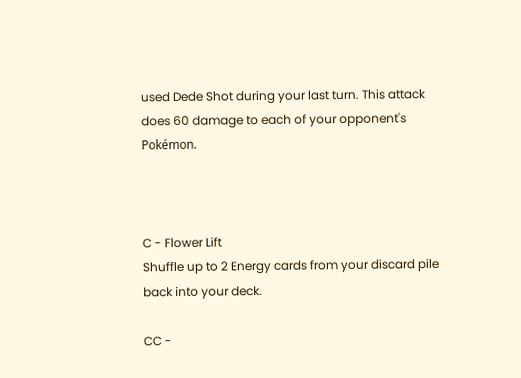used Dede Shot during your last turn. This attack does 60 damage to each of your opponent's Pokémon.



C - Flower Lift
Shuffle up to 2 Energy cards from your discard pile back into your deck.

CC -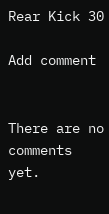Rear Kick 30

Add comment


There are no comments yet.